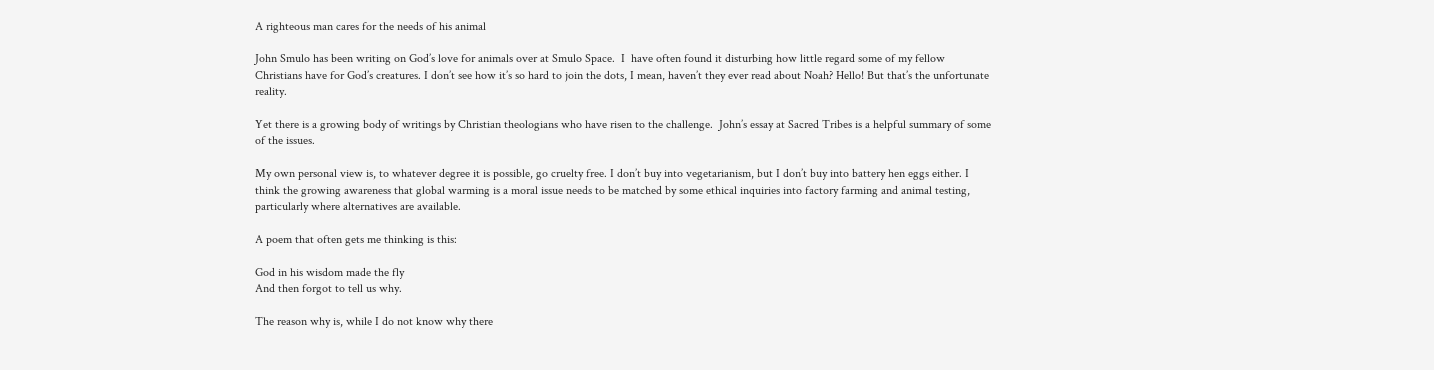A righteous man cares for the needs of his animal

John Smulo has been writing on God’s love for animals over at Smulo Space.  I  have often found it disturbing how little regard some of my fellow Christians have for God’s creatures. I don’t see how it’s so hard to join the dots, I mean, haven’t they ever read about Noah? Hello! But that’s the unfortunate reality.

Yet there is a growing body of writings by Christian theologians who have risen to the challenge.  John’s essay at Sacred Tribes is a helpful summary of some of the issues.

My own personal view is, to whatever degree it is possible, go cruelty free. I don’t buy into vegetarianism, but I don’t buy into battery hen eggs either. I think the growing awareness that global warming is a moral issue needs to be matched by some ethical inquiries into factory farming and animal testing, particularly where alternatives are available.

A poem that often gets me thinking is this:

God in his wisdom made the fly
And then forgot to tell us why.

The reason why is, while I do not know why there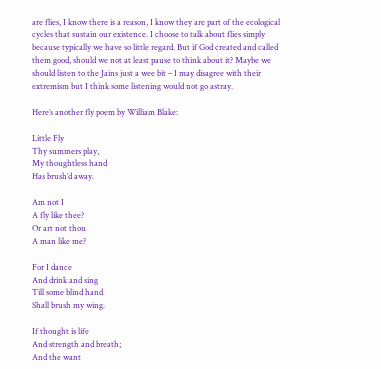are flies, I know there is a reason, I know they are part of the ecological cycles that sustain our existence. I choose to talk about flies simply because typically we have so little regard. But if God created and called them good, should we not at least pause to think about it? Maybe we should listen to the Jains just a wee bit – I may disagree with their extremism but I think some listening would not go astray.

Here’s another fly poem by William Blake:

Little Fly
Thy summers play,
My thoughtless hand
Has brush’d away.

Am not I
A fly like thee?
Or art not thou
A man like me?

For I dance
And drink and sing
Till some blind hand
Shall brush my wing.

If thought is life
And strength and breath;
And the want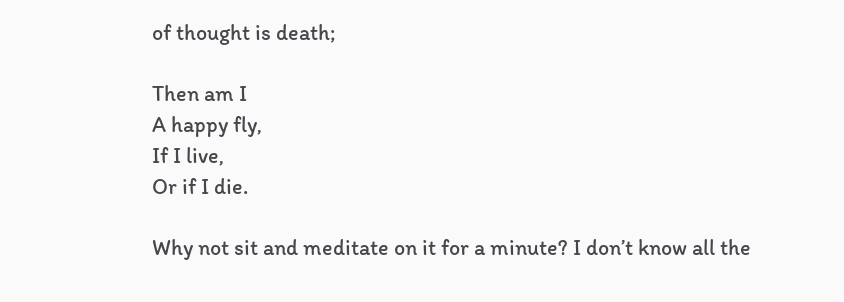of thought is death;

Then am I
A happy fly,
If I live,
Or if I die.

Why not sit and meditate on it for a minute? I don’t know all the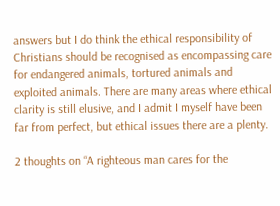answers but I do think the ethical responsibility of Christians should be recognised as encompassing care for endangered animals, tortured animals and exploited animals. There are many areas where ethical clarity is still elusive, and I admit I myself have been far from perfect, but ethical issues there are a plenty.

2 thoughts on “A righteous man cares for the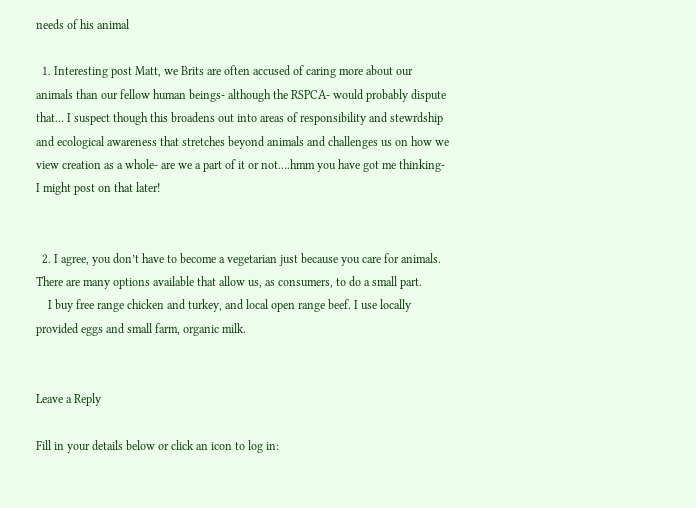needs of his animal

  1. Interesting post Matt, we Brits are often accused of caring more about our animals than our fellow human beings- although the RSPCA- would probably dispute that… I suspect though this broadens out into areas of responsibility and stewrdship and ecological awareness that stretches beyond animals and challenges us on how we view creation as a whole- are we a part of it or not….hmm you have got me thinking- I might post on that later!


  2. I agree, you don’t have to become a vegetarian just because you care for animals. There are many options available that allow us, as consumers, to do a small part.
    I buy free range chicken and turkey, and local open range beef. I use locally provided eggs and small farm, organic milk.


Leave a Reply

Fill in your details below or click an icon to log in: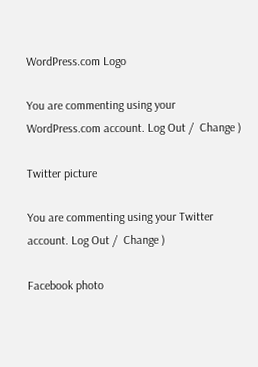WordPress.com Logo

You are commenting using your WordPress.com account. Log Out /  Change )

Twitter picture

You are commenting using your Twitter account. Log Out /  Change )

Facebook photo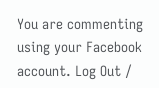You are commenting using your Facebook account. Log Out /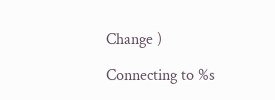Change )

Connecting to %s